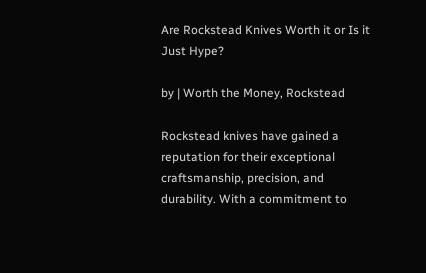Are Rockstead Knives Worth it or Is it Just Hype?

by | Worth the Money, Rockstead

Rockstead knives have gained a reputation for their exceptional craftsmanship, precision, and durability. With a commitment to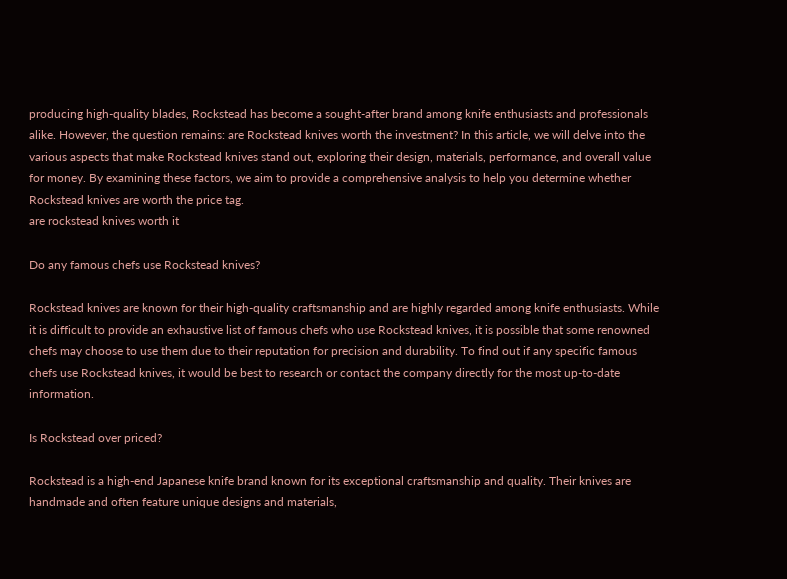producing high-quality blades, Rockstead has become a sought-after brand among knife enthusiasts and professionals alike. However, the question remains: are Rockstead knives worth the investment? In this article, we will delve into the various aspects that make Rockstead knives stand out, exploring their design, materials, performance, and overall value for money. By examining these factors, we aim to provide a comprehensive analysis to help you determine whether Rockstead knives are worth the price tag.
are rockstead knives worth it

Do any famous chefs use Rockstead knives?

Rockstead knives are known for their high-quality craftsmanship and are highly regarded among knife enthusiasts. While it is difficult to provide an exhaustive list of famous chefs who use Rockstead knives, it is possible that some renowned chefs may choose to use them due to their reputation for precision and durability. To find out if any specific famous chefs use Rockstead knives, it would be best to research or contact the company directly for the most up-to-date information.

Is Rockstead over priced?

Rockstead is a high-end Japanese knife brand known for its exceptional craftsmanship and quality. Their knives are handmade and often feature unique designs and materials,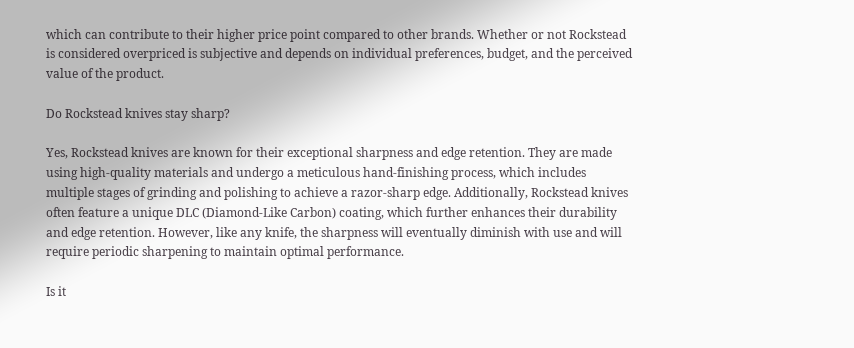which can contribute to their higher price point compared to other brands. Whether or not Rockstead is considered overpriced is subjective and depends on individual preferences, budget, and the perceived value of the product.

Do Rockstead knives stay sharp?

Yes, Rockstead knives are known for their exceptional sharpness and edge retention. They are made using high-quality materials and undergo a meticulous hand-finishing process, which includes multiple stages of grinding and polishing to achieve a razor-sharp edge. Additionally, Rockstead knives often feature a unique DLC (Diamond-Like Carbon) coating, which further enhances their durability and edge retention. However, like any knife, the sharpness will eventually diminish with use and will require periodic sharpening to maintain optimal performance.

Is it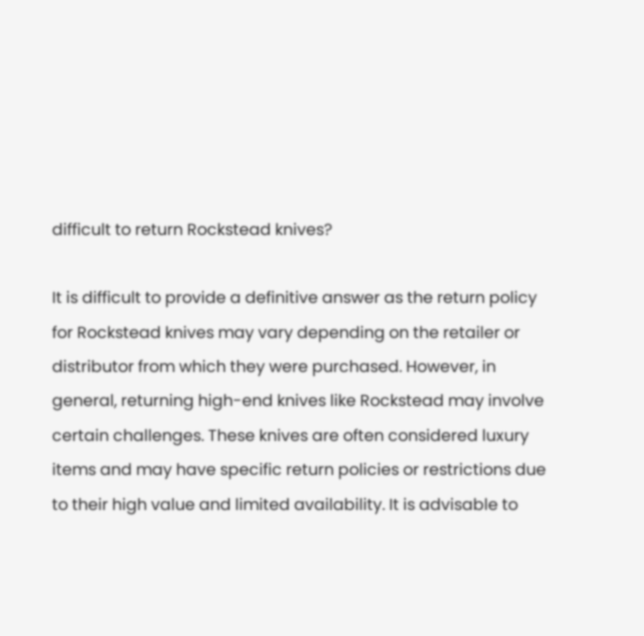difficult to return Rockstead knives?

It is difficult to provide a definitive answer as the return policy for Rockstead knives may vary depending on the retailer or distributor from which they were purchased. However, in general, returning high-end knives like Rockstead may involve certain challenges. These knives are often considered luxury items and may have specific return policies or restrictions due to their high value and limited availability. It is advisable to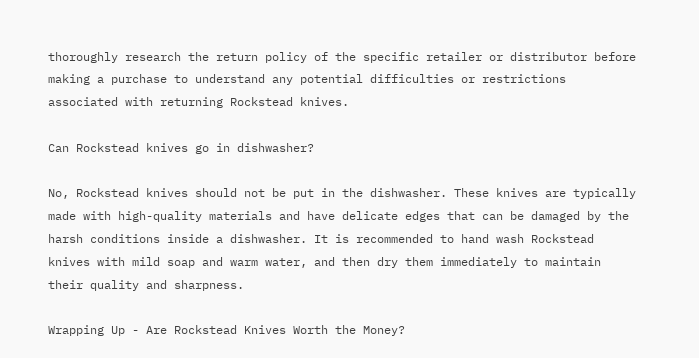thoroughly research the return policy of the specific retailer or distributor before making a purchase to understand any potential difficulties or restrictions associated with returning Rockstead knives.

Can Rockstead knives go in dishwasher?

No, Rockstead knives should not be put in the dishwasher. These knives are typically made with high-quality materials and have delicate edges that can be damaged by the harsh conditions inside a dishwasher. It is recommended to hand wash Rockstead knives with mild soap and warm water, and then dry them immediately to maintain their quality and sharpness.

Wrapping Up - Are Rockstead Knives Worth the Money?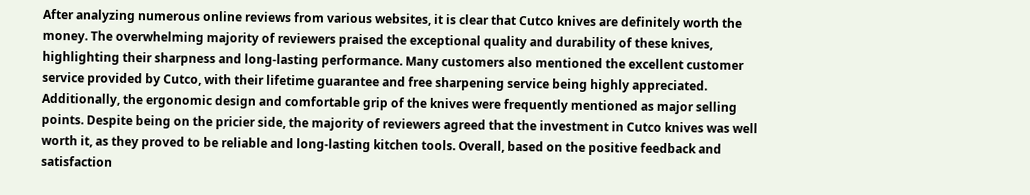After analyzing numerous online reviews from various websites, it is clear that Cutco knives are definitely worth the money. The overwhelming majority of reviewers praised the exceptional quality and durability of these knives, highlighting their sharpness and long-lasting performance. Many customers also mentioned the excellent customer service provided by Cutco, with their lifetime guarantee and free sharpening service being highly appreciated. Additionally, the ergonomic design and comfortable grip of the knives were frequently mentioned as major selling points. Despite being on the pricier side, the majority of reviewers agreed that the investment in Cutco knives was well worth it, as they proved to be reliable and long-lasting kitchen tools. Overall, based on the positive feedback and satisfaction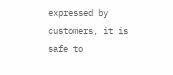expressed by customers, it is safe to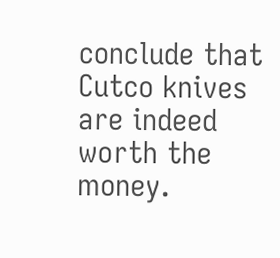conclude that Cutco knives are indeed worth the money.